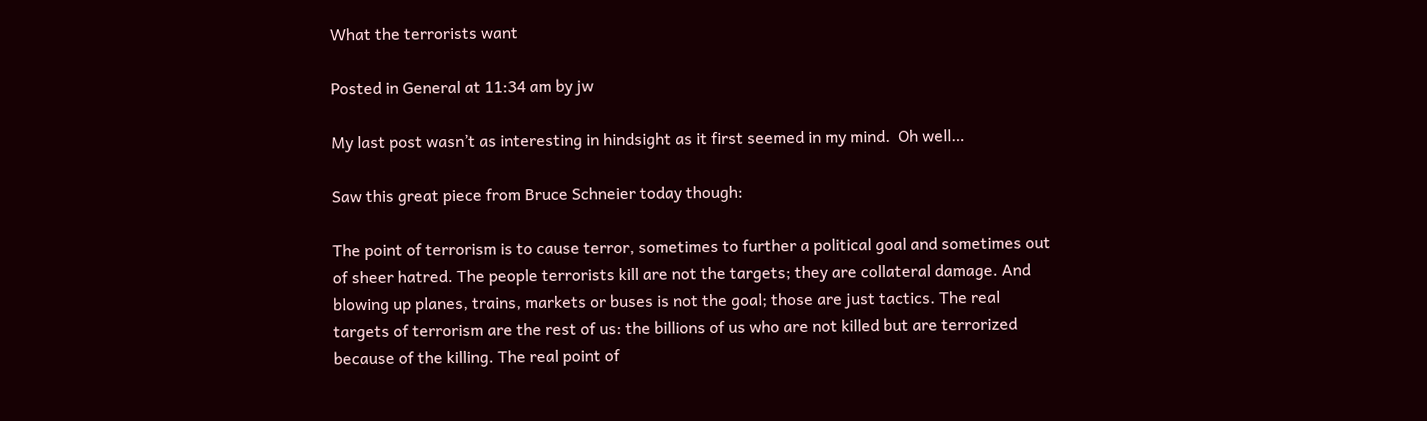What the terrorists want

Posted in General at 11:34 am by jw

My last post wasn’t as interesting in hindsight as it first seemed in my mind.  Oh well…

Saw this great piece from Bruce Schneier today though:

The point of terrorism is to cause terror, sometimes to further a political goal and sometimes out of sheer hatred. The people terrorists kill are not the targets; they are collateral damage. And blowing up planes, trains, markets or buses is not the goal; those are just tactics. The real targets of terrorism are the rest of us: the billions of us who are not killed but are terrorized because of the killing. The real point of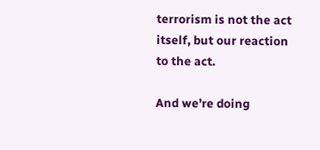terrorism is not the act itself, but our reaction to the act.

And we’re doing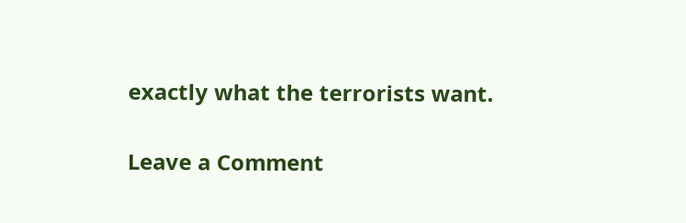exactly what the terrorists want.

Leave a Comment